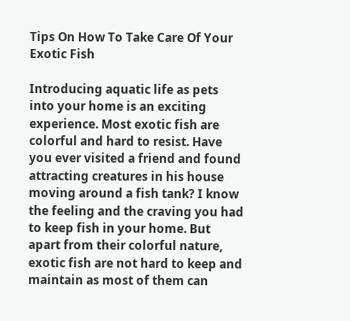Tips On How To Take Care Of Your Exotic Fish

Introducing aquatic life as pets into your home is an exciting experience. Most exotic fish are colorful and hard to resist. Have you ever visited a friend and found attracting creatures in his house moving around a fish tank? I know the feeling and the craving you had to keep fish in your home. But apart from their colorful nature, exotic fish are not hard to keep and maintain as most of them can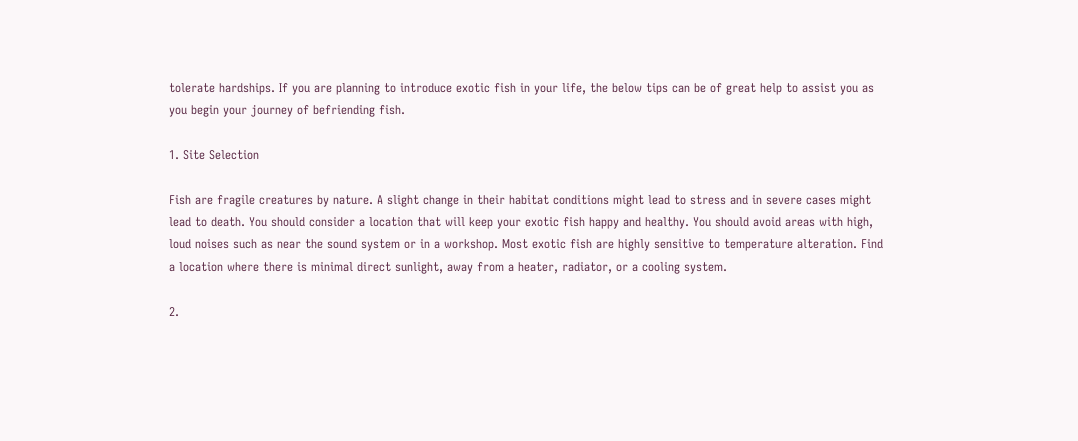tolerate hardships. If you are planning to introduce exotic fish in your life, the below tips can be of great help to assist you as you begin your journey of befriending fish.

1. Site Selection

Fish are fragile creatures by nature. A slight change in their habitat conditions might lead to stress and in severe cases might lead to death. You should consider a location that will keep your exotic fish happy and healthy. You should avoid areas with high, loud noises such as near the sound system or in a workshop. Most exotic fish are highly sensitive to temperature alteration. Find a location where there is minimal direct sunlight, away from a heater, radiator, or a cooling system.

2.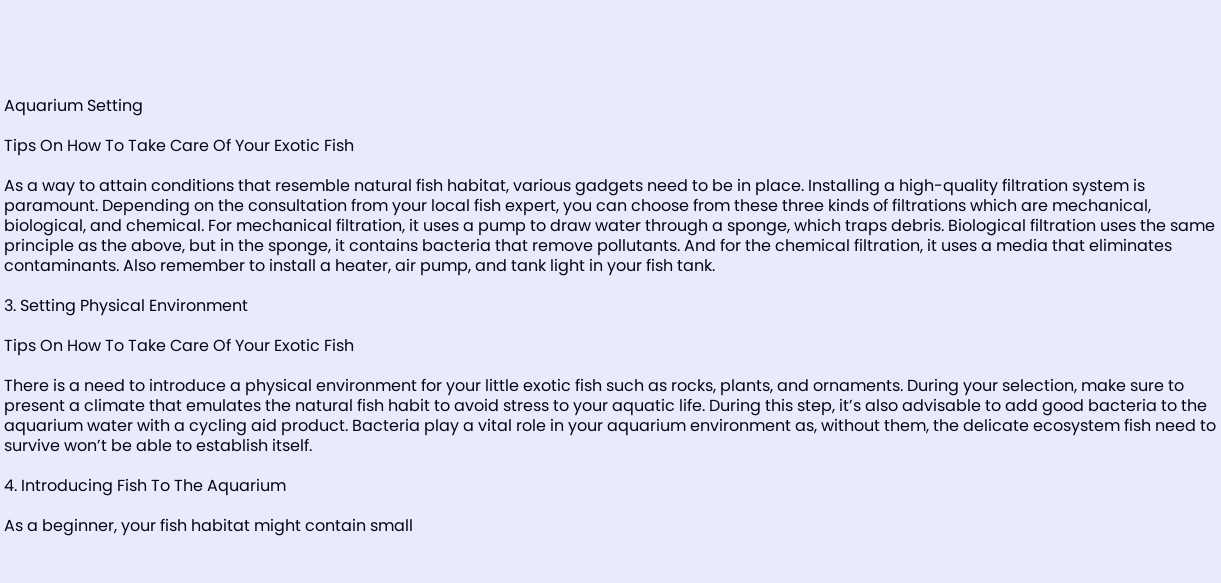Aquarium Setting

Tips On How To Take Care Of Your Exotic Fish

As a way to attain conditions that resemble natural fish habitat, various gadgets need to be in place. Installing a high-quality filtration system is paramount. Depending on the consultation from your local fish expert, you can choose from these three kinds of filtrations which are mechanical, biological, and chemical. For mechanical filtration, it uses a pump to draw water through a sponge, which traps debris. Biological filtration uses the same principle as the above, but in the sponge, it contains bacteria that remove pollutants. And for the chemical filtration, it uses a media that eliminates contaminants. Also remember to install a heater, air pump, and tank light in your fish tank.

3. Setting Physical Environment

Tips On How To Take Care Of Your Exotic Fish

There is a need to introduce a physical environment for your little exotic fish such as rocks, plants, and ornaments. During your selection, make sure to present a climate that emulates the natural fish habit to avoid stress to your aquatic life. During this step, it’s also advisable to add good bacteria to the aquarium water with a cycling aid product. Bacteria play a vital role in your aquarium environment as, without them, the delicate ecosystem fish need to survive won’t be able to establish itself.

4. Introducing Fish To The Aquarium

As a beginner, your fish habitat might contain small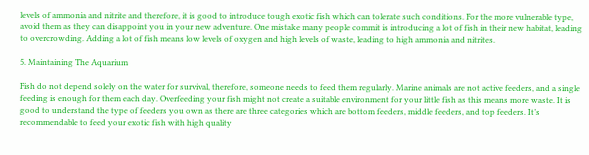levels of ammonia and nitrite and therefore, it is good to introduce tough exotic fish which can tolerate such conditions. For the more vulnerable type, avoid them as they can disappoint you in your new adventure. One mistake many people commit is introducing a lot of fish in their new habitat, leading to overcrowding. Adding a lot of fish means low levels of oxygen and high levels of waste, leading to high ammonia and nitrites.

5. Maintaining The Aquarium

Fish do not depend solely on the water for survival, therefore, someone needs to feed them regularly. Marine animals are not active feeders, and a single feeding is enough for them each day. Overfeeding your fish might not create a suitable environment for your little fish as this means more waste. It is good to understand the type of feeders you own as there are three categories which are bottom feeders, middle feeders, and top feeders. It’s recommendable to feed your exotic fish with high quality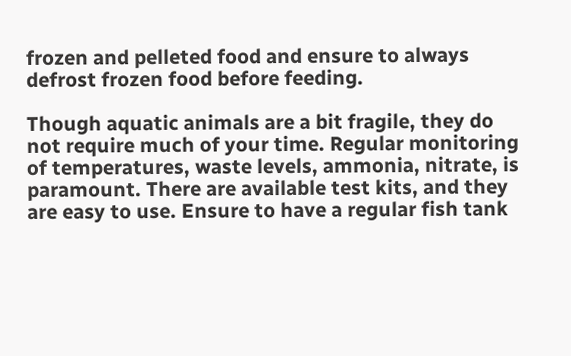frozen and pelleted food and ensure to always defrost frozen food before feeding.

Though aquatic animals are a bit fragile, they do not require much of your time. Regular monitoring of temperatures, waste levels, ammonia, nitrate, is paramount. There are available test kits, and they are easy to use. Ensure to have a regular fish tank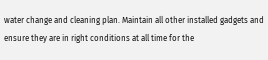water change and cleaning plan. Maintain all other installed gadgets and ensure they are in right conditions at all time for the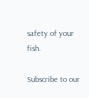safety of your fish.

Subscribe to our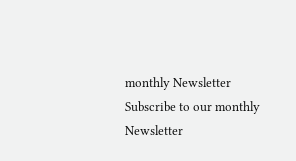monthly Newsletter
Subscribe to our monthly Newsletter